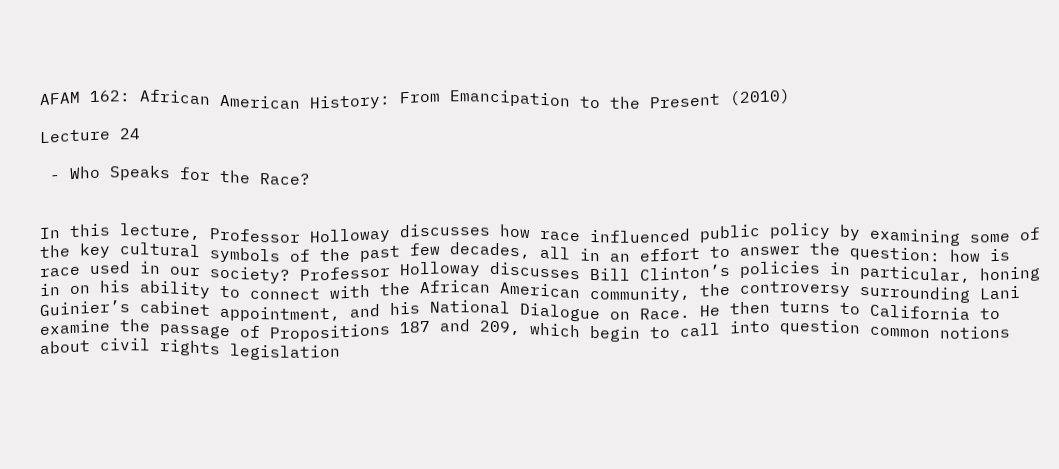AFAM 162: African American History: From Emancipation to the Present (2010)

Lecture 24

 - Who Speaks for the Race?


In this lecture, Professor Holloway discusses how race influenced public policy by examining some of the key cultural symbols of the past few decades, all in an effort to answer the question: how is race used in our society? Professor Holloway discusses Bill Clinton’s policies in particular, honing in on his ability to connect with the African American community, the controversy surrounding Lani Guinier’s cabinet appointment, and his National Dialogue on Race. He then turns to California to examine the passage of Propositions 187 and 209, which begin to call into question common notions about civil rights legislation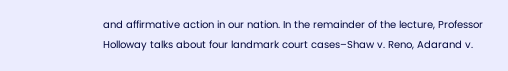and affirmative action in our nation. In the remainder of the lecture, Professor Holloway talks about four landmark court cases–Shaw v. Reno, Adarand v.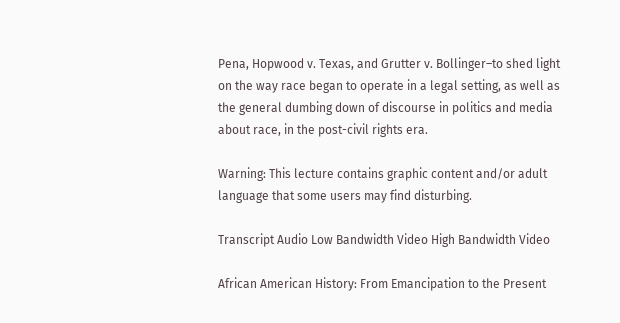Pena, Hopwood v. Texas, and Grutter v. Bollinger–to shed light on the way race began to operate in a legal setting, as well as the general dumbing down of discourse in politics and media about race, in the post-civil rights era.

Warning: This lecture contains graphic content and/or adult language that some users may find disturbing.

Transcript Audio Low Bandwidth Video High Bandwidth Video

African American History: From Emancipation to the Present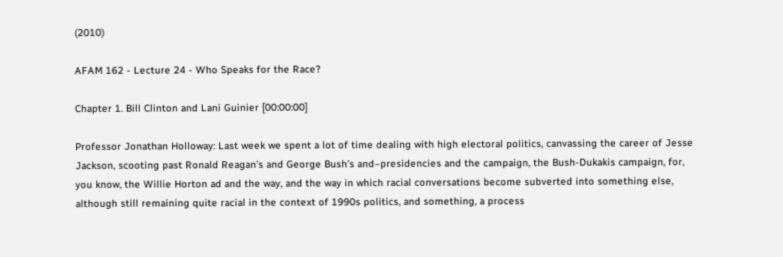(2010)

AFAM 162 - Lecture 24 - Who Speaks for the Race?

Chapter 1. Bill Clinton and Lani Guinier [00:00:00]

Professor Jonathan Holloway: Last week we spent a lot of time dealing with high electoral politics, canvassing the career of Jesse Jackson, scooting past Ronald Reagan’s and George Bush’s and–presidencies and the campaign, the Bush-Dukakis campaign, for, you know, the Willie Horton ad and the way, and the way in which racial conversations become subverted into something else, although still remaining quite racial in the context of 1990s politics, and something, a process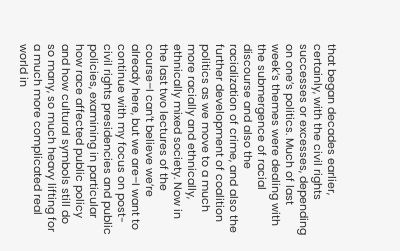that began decades earlier, certainly, with the civil rights successes or excesses, depending on one’s politics. Much of last week’s themes were dealing with the submergence of racial discourse and also the racialization of crime, and also the further development of coalition politics as we move to a much more racially and ethnically, ethnically mixed society. Now in the last two lectures of the course–I can’t believe we’re already here, but we are–I want to continue with my focus on post-civil rights presidencies and public policies, examining in particular how race affected public policy and how cultural symbols still do so many, so much heavy lifting for a much more complicated real world in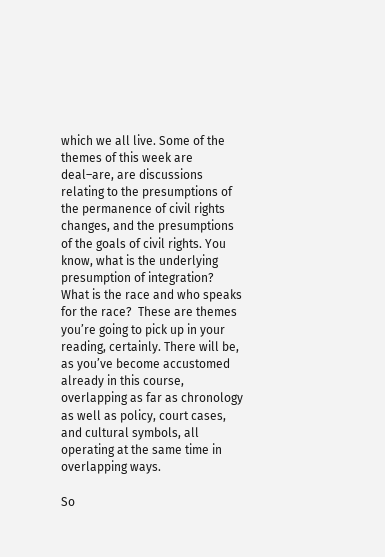which we all live. Some of the themes of this week are deal–are, are discussions relating to the presumptions of the permanence of civil rights changes, and the presumptions of the goals of civil rights. You know, what is the underlying presumption of integration?  What is the race and who speaks for the race?  These are themes you’re going to pick up in your reading, certainly. There will be, as you’ve become accustomed already in this course, overlapping as far as chronology as well as policy, court cases, and cultural symbols, all operating at the same time in overlapping ways.

So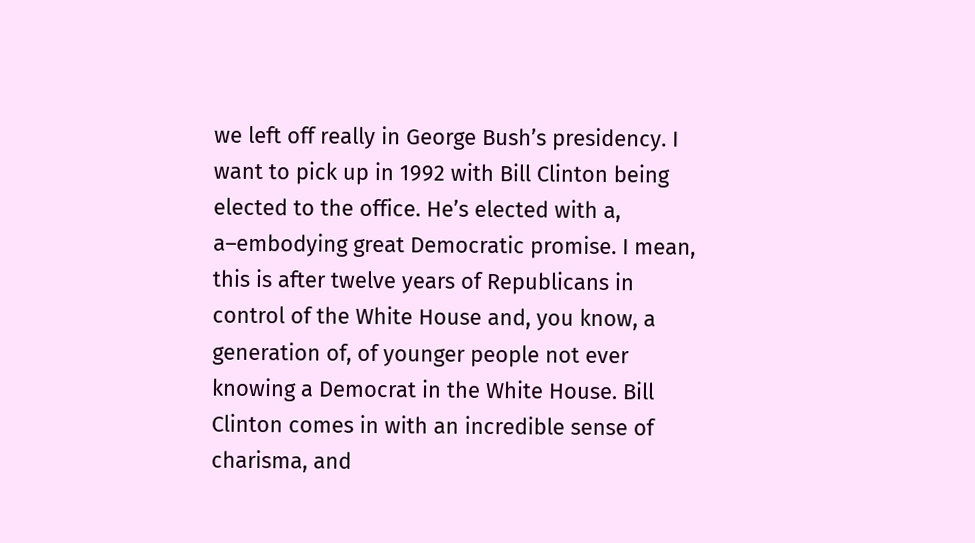we left off really in George Bush’s presidency. I want to pick up in 1992 with Bill Clinton being elected to the office. He’s elected with a, a–embodying great Democratic promise. I mean, this is after twelve years of Republicans in control of the White House and, you know, a generation of, of younger people not ever knowing a Democrat in the White House. Bill Clinton comes in with an incredible sense of charisma, and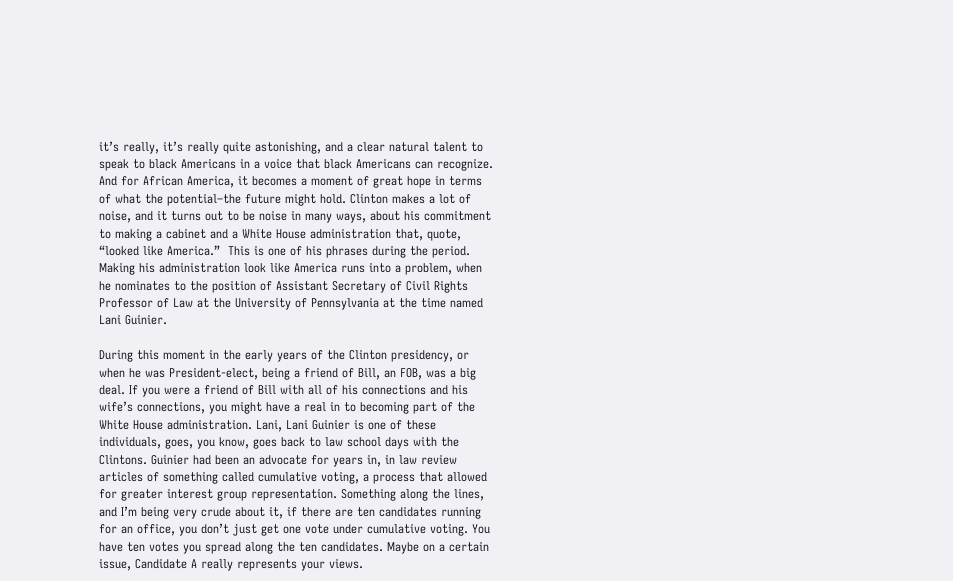it’s really, it’s really quite astonishing, and a clear natural talent to speak to black Americans in a voice that black Americans can recognize. And for African America, it becomes a moment of great hope in terms of what the potential–the future might hold. Clinton makes a lot of noise, and it turns out to be noise in many ways, about his commitment to making a cabinet and a White House administration that, quote, “looked like America.”  This is one of his phrases during the period. Making his administration look like America runs into a problem, when he nominates to the position of Assistant Secretary of Civil Rights Professor of Law at the University of Pennsylvania at the time named Lani Guinier.

During this moment in the early years of the Clinton presidency, or when he was President-elect, being a friend of Bill, an FOB, was a big deal. If you were a friend of Bill with all of his connections and his wife’s connections, you might have a real in to becoming part of the White House administration. Lani, Lani Guinier is one of these individuals, goes, you know, goes back to law school days with the Clintons. Guinier had been an advocate for years in, in law review articles of something called cumulative voting, a process that allowed for greater interest group representation. Something along the lines, and I’m being very crude about it, if there are ten candidates running for an office, you don’t just get one vote under cumulative voting. You have ten votes you spread along the ten candidates. Maybe on a certain issue, Candidate A really represents your views.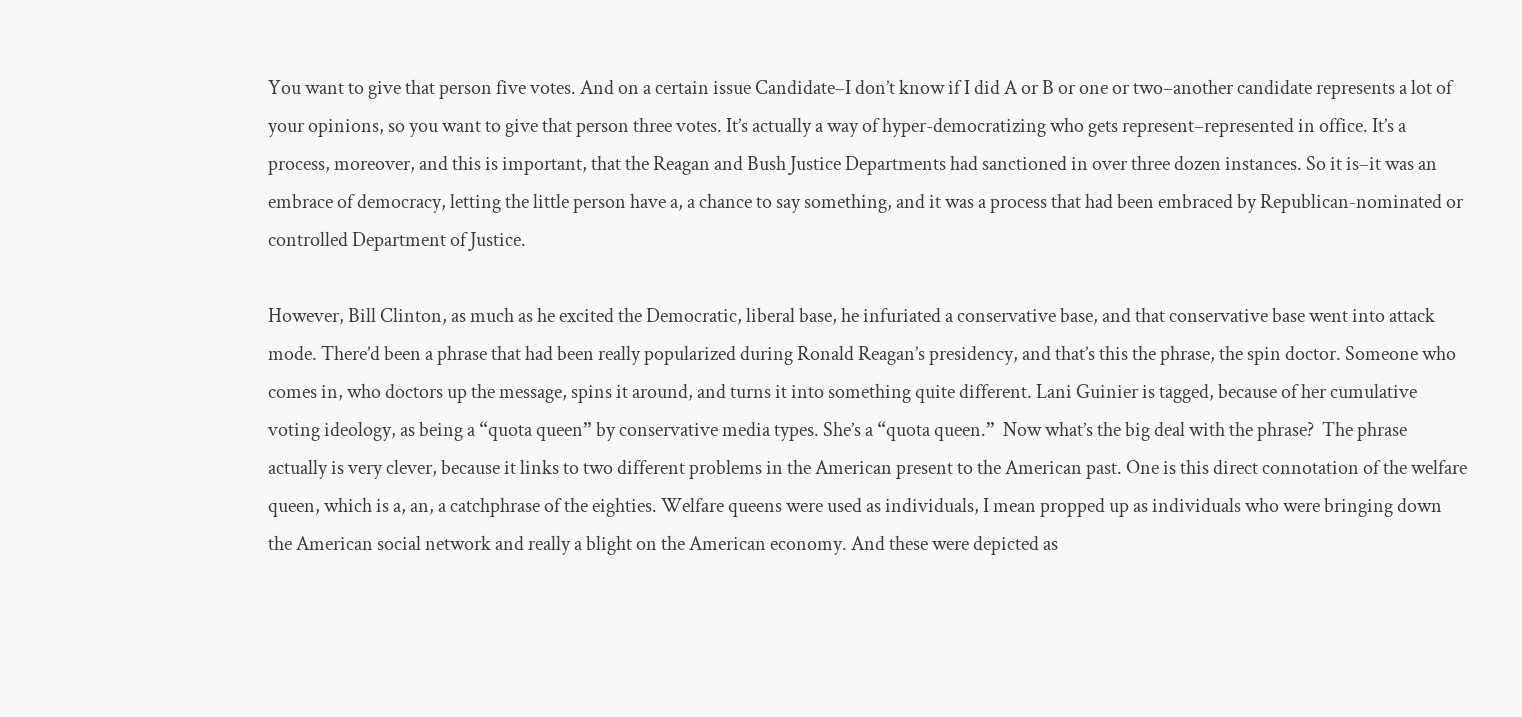You want to give that person five votes. And on a certain issue Candidate–I don’t know if I did A or B or one or two–another candidate represents a lot of your opinions, so you want to give that person three votes. It’s actually a way of hyper-democratizing who gets represent–represented in office. It’s a process, moreover, and this is important, that the Reagan and Bush Justice Departments had sanctioned in over three dozen instances. So it is–it was an embrace of democracy, letting the little person have a, a chance to say something, and it was a process that had been embraced by Republican-nominated or controlled Department of Justice.

However, Bill Clinton, as much as he excited the Democratic, liberal base, he infuriated a conservative base, and that conservative base went into attack mode. There’d been a phrase that had been really popularized during Ronald Reagan’s presidency, and that’s this the phrase, the spin doctor. Someone who comes in, who doctors up the message, spins it around, and turns it into something quite different. Lani Guinier is tagged, because of her cumulative voting ideology, as being a “quota queen” by conservative media types. She’s a “quota queen.”  Now what’s the big deal with the phrase?  The phrase actually is very clever, because it links to two different problems in the American present to the American past. One is this direct connotation of the welfare queen, which is a, an, a catchphrase of the eighties. Welfare queens were used as individuals, I mean propped up as individuals who were bringing down the American social network and really a blight on the American economy. And these were depicted as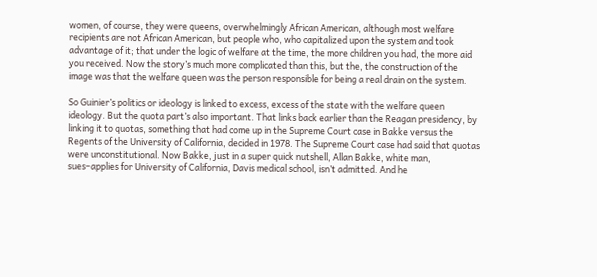women, of course, they were queens, overwhelmingly African American, although most welfare recipients are not African American, but people who, who capitalized upon the system and took advantage of it; that under the logic of welfare at the time, the more children you had, the more aid you received. Now the story’s much more complicated than this, but the, the construction of the image was that the welfare queen was the person responsible for being a real drain on the system.

So Guinier’s politics or ideology is linked to excess, excess of the state with the welfare queen ideology. But the quota part’s also important. That links back earlier than the Reagan presidency, by linking it to quotas, something that had come up in the Supreme Court case in Bakke versus the Regents of the University of California, decided in 1978. The Supreme Court case had said that quotas were unconstitutional. Now Bakke, just in a super quick nutshell, Allan Bakke, white man, sues–applies for University of California, Davis medical school, isn’t admitted. And he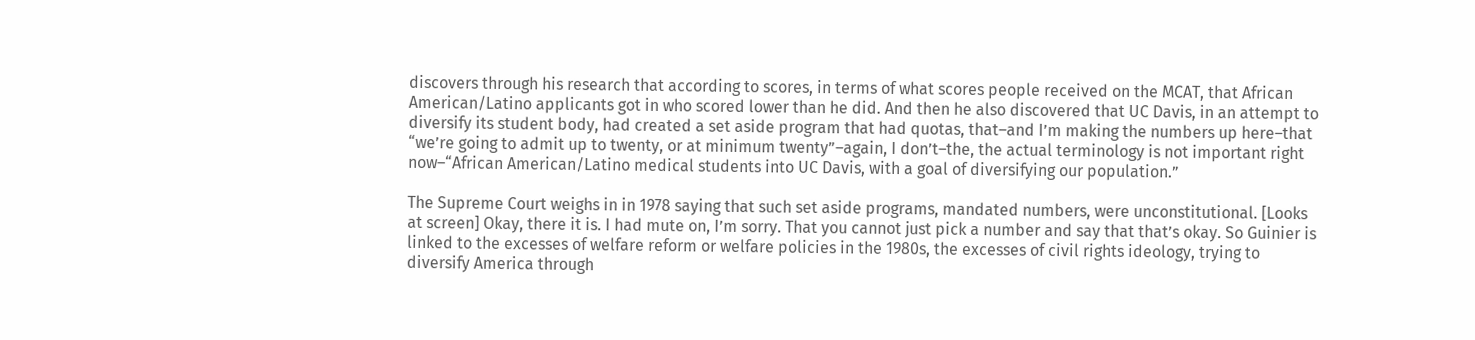discovers through his research that according to scores, in terms of what scores people received on the MCAT, that African American/Latino applicants got in who scored lower than he did. And then he also discovered that UC Davis, in an attempt to diversify its student body, had created a set aside program that had quotas, that–and I’m making the numbers up here–that “we’re going to admit up to twenty, or at minimum twenty”–again, I don’t–the, the actual terminology is not important right now–“African American/Latino medical students into UC Davis, with a goal of diversifying our population.”

The Supreme Court weighs in in 1978 saying that such set aside programs, mandated numbers, were unconstitutional. [Looks at screen] Okay, there it is. I had mute on, I’m sorry. That you cannot just pick a number and say that that’s okay. So Guinier is linked to the excesses of welfare reform or welfare policies in the 1980s, the excesses of civil rights ideology, trying to diversify America through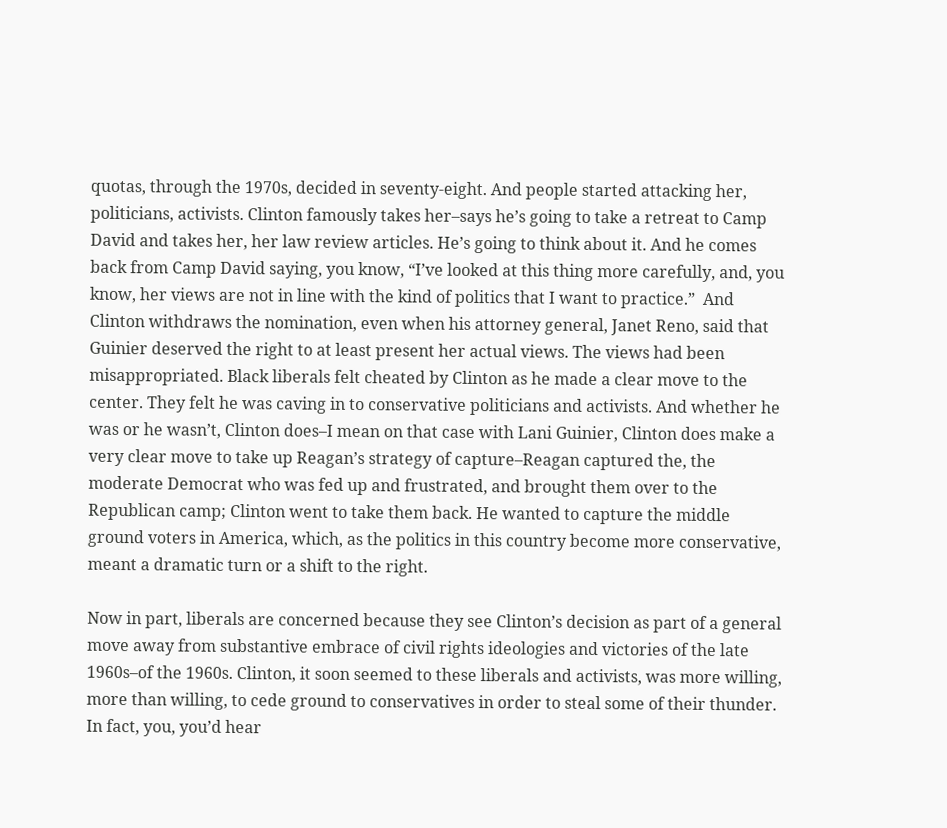quotas, through the 1970s, decided in seventy-eight. And people started attacking her, politicians, activists. Clinton famously takes her–says he’s going to take a retreat to Camp David and takes her, her law review articles. He’s going to think about it. And he comes back from Camp David saying, you know, “I’ve looked at this thing more carefully, and, you know, her views are not in line with the kind of politics that I want to practice.”  And Clinton withdraws the nomination, even when his attorney general, Janet Reno, said that Guinier deserved the right to at least present her actual views. The views had been misappropriated. Black liberals felt cheated by Clinton as he made a clear move to the center. They felt he was caving in to conservative politicians and activists. And whether he was or he wasn’t, Clinton does–I mean on that case with Lani Guinier, Clinton does make a very clear move to take up Reagan’s strategy of capture–Reagan captured the, the moderate Democrat who was fed up and frustrated, and brought them over to the Republican camp; Clinton went to take them back. He wanted to capture the middle ground voters in America, which, as the politics in this country become more conservative, meant a dramatic turn or a shift to the right.

Now in part, liberals are concerned because they see Clinton’s decision as part of a general move away from substantive embrace of civil rights ideologies and victories of the late 1960s–of the 1960s. Clinton, it soon seemed to these liberals and activists, was more willing, more than willing, to cede ground to conservatives in order to steal some of their thunder. In fact, you, you’d hear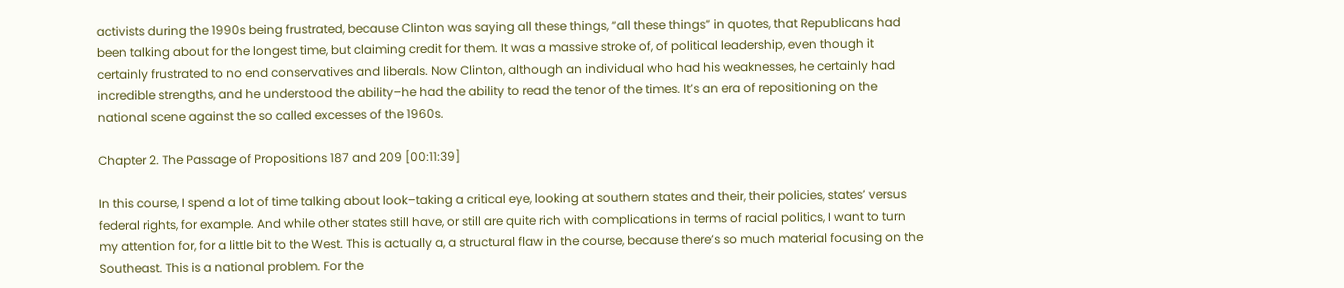activists during the 1990s being frustrated, because Clinton was saying all these things, “all these things” in quotes, that Republicans had been talking about for the longest time, but claiming credit for them. It was a massive stroke of, of political leadership, even though it certainly frustrated to no end conservatives and liberals. Now Clinton, although an individual who had his weaknesses, he certainly had incredible strengths, and he understood the ability–he had the ability to read the tenor of the times. It’s an era of repositioning on the national scene against the so called excesses of the 1960s.

Chapter 2. The Passage of Propositions 187 and 209 [00:11:39]

In this course, I spend a lot of time talking about look–taking a critical eye, looking at southern states and their, their policies, states’ versus federal rights, for example. And while other states still have, or still are quite rich with complications in terms of racial politics, I want to turn my attention for, for a little bit to the West. This is actually a, a structural flaw in the course, because there’s so much material focusing on the Southeast. This is a national problem. For the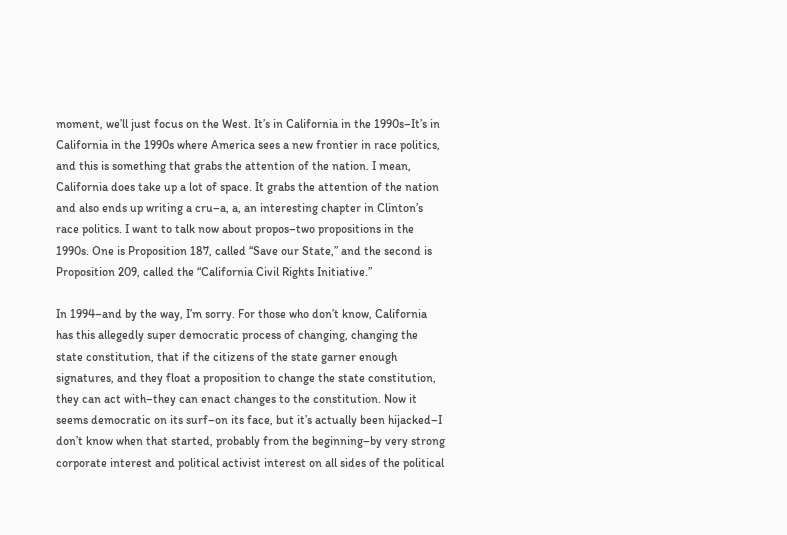moment, we’ll just focus on the West. It’s in California in the 1990s–It’s in California in the 1990s where America sees a new frontier in race politics, and this is something that grabs the attention of the nation. I mean, California does take up a lot of space. It grabs the attention of the nation and also ends up writing a cru–a, a, an interesting chapter in Clinton’s race politics. I want to talk now about propos–two propositions in the 1990s. One is Proposition 187, called “Save our State,” and the second is Proposition 209, called the “California Civil Rights Initiative.”

In 1994–and by the way, I’m sorry. For those who don’t know, California has this allegedly super democratic process of changing, changing the state constitution, that if the citizens of the state garner enough signatures, and they float a proposition to change the state constitution, they can act with–they can enact changes to the constitution. Now it seems democratic on its surf–on its face, but it’s actually been hijacked–I don’t know when that started, probably from the beginning–by very strong corporate interest and political activist interest on all sides of the political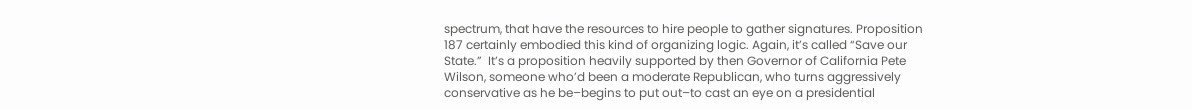spectrum, that have the resources to hire people to gather signatures. Proposition 187 certainly embodied this kind of organizing logic. Again, it’s called “Save our State.”  It’s a proposition heavily supported by then Governor of California Pete Wilson, someone who’d been a moderate Republican, who turns aggressively conservative as he be–begins to put out–to cast an eye on a presidential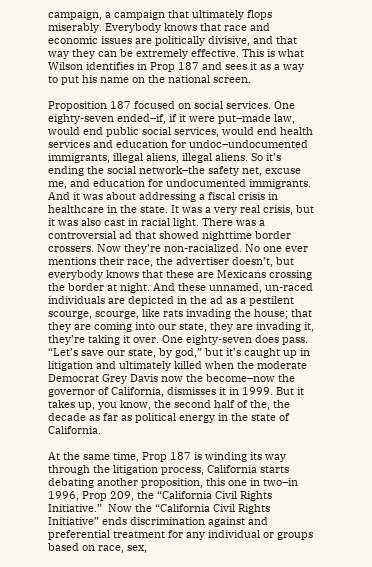campaign, a campaign that ultimately flops miserably. Everybody knows that race and economic issues are politically divisive, and that way they can be extremely effective. This is what Wilson identifies in Prop 187 and sees it as a way to put his name on the national screen.

Proposition 187 focused on social services. One eighty-seven ended–if, if it were put–made law, would end public social services, would end health services and education for undoc–undocumented immigrants, illegal aliens, illegal aliens. So it’s ending the social network–the safety net, excuse me, and education for undocumented immigrants. And it was about addressing a fiscal crisis in healthcare in the state. It was a very real crisis, but it was also cast in racial light. There was a controversial ad that showed nighttime border crossers. Now they’re non-racialized. No one ever mentions their race, the advertiser doesn’t, but everybody knows that these are Mexicans crossing the border at night. And these unnamed, un-raced individuals are depicted in the ad as a pestilent scourge, scourge, like rats invading the house; that they are coming into our state, they are invading it, they’re taking it over. One eighty-seven does pass. “Let’s save our state, by god,” but it’s caught up in litigation and ultimately killed when the moderate Democrat Grey Davis now the become–now the governor of California, dismisses it in 1999. But it takes up, you know, the second half of the, the decade as far as political energy in the state of California.

At the same time, Prop 187 is winding its way through the litigation process, California starts debating another proposition, this one in two–in 1996, Prop 209, the “California Civil Rights Initiative.”  Now the “California Civil Rights Initiative” ends discrimination against and preferential treatment for any individual or groups based on race, sex,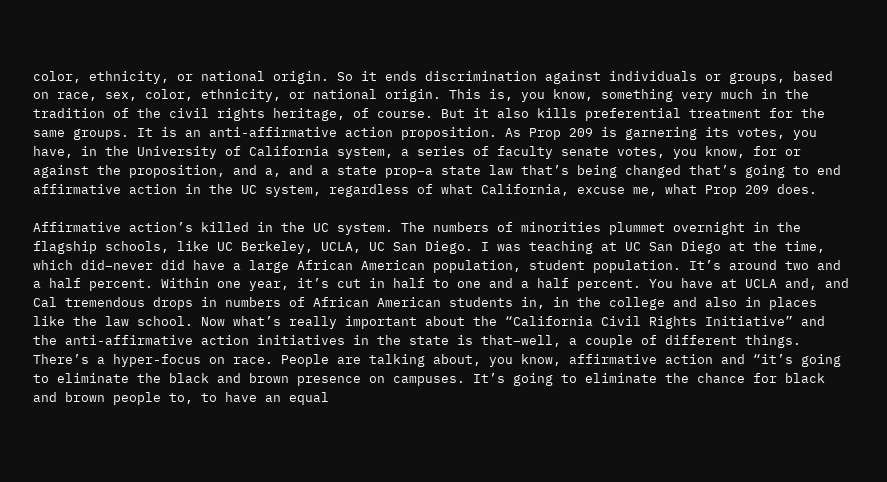color, ethnicity, or national origin. So it ends discrimination against individuals or groups, based on race, sex, color, ethnicity, or national origin. This is, you know, something very much in the tradition of the civil rights heritage, of course. But it also kills preferential treatment for the same groups. It is an anti-affirmative action proposition. As Prop 209 is garnering its votes, you have, in the University of California system, a series of faculty senate votes, you know, for or against the proposition, and a, and a state prop–a state law that’s being changed that’s going to end affirmative action in the UC system, regardless of what California, excuse me, what Prop 209 does.

Affirmative action’s killed in the UC system. The numbers of minorities plummet overnight in the flagship schools, like UC Berkeley, UCLA, UC San Diego. I was teaching at UC San Diego at the time, which did–never did have a large African American population, student population. It’s around two and a half percent. Within one year, it’s cut in half to one and a half percent. You have at UCLA and, and Cal tremendous drops in numbers of African American students in, in the college and also in places like the law school. Now what’s really important about the “California Civil Rights Initiative” and the anti-affirmative action initiatives in the state is that–well, a couple of different things. There’s a hyper-focus on race. People are talking about, you know, affirmative action and “it’s going to eliminate the black and brown presence on campuses. It’s going to eliminate the chance for black and brown people to, to have an equal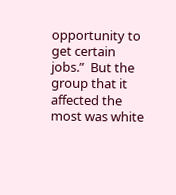opportunity to get certain jobs.”  But the group that it affected the most was white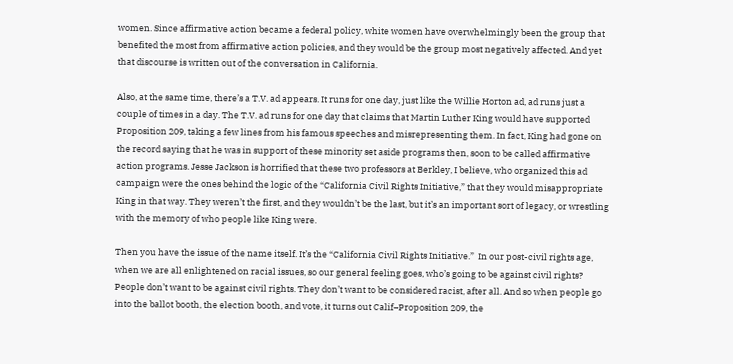women. Since affirmative action became a federal policy, white women have overwhelmingly been the group that benefited the most from affirmative action policies, and they would be the group most negatively affected. And yet that discourse is written out of the conversation in California.

Also, at the same time, there’s a T.V. ad appears. It runs for one day, just like the Willie Horton ad, ad runs just a couple of times in a day. The T.V. ad runs for one day that claims that Martin Luther King would have supported Proposition 209, taking a few lines from his famous speeches and misrepresenting them. In fact, King had gone on the record saying that he was in support of these minority set aside programs then, soon to be called affirmative action programs. Jesse Jackson is horrified that these two professors at Berkley, I believe, who organized this ad campaign were the ones behind the logic of the “California Civil Rights Initiative,” that they would misappropriate King in that way. They weren’t the first, and they wouldn’t be the last, but it’s an important sort of legacy, or wrestling with the memory of who people like King were.

Then you have the issue of the name itself. It’s the “California Civil Rights Initiative.”  In our post-civil rights age, when we are all enlightened on racial issues, so our general feeling goes, who’s going to be against civil rights?  People don’t want to be against civil rights. They don’t want to be considered racist, after all. And so when people go into the ballot booth, the election booth, and vote, it turns out Calif–Proposition 209, the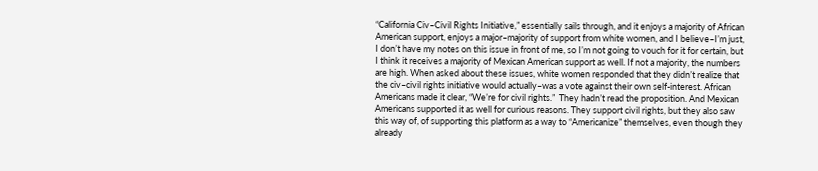“California Civ–Civil Rights Initiative,” essentially sails through, and it enjoys a majority of African American support, enjoys a major–majority of support from white women, and I believe–I’m just, I don’t have my notes on this issue in front of me, so I’m not going to vouch for it for certain, but I think it receives a majority of Mexican American support as well. If not a majority, the numbers are high. When asked about these issues, white women responded that they didn’t realize that the civ–civil rights initiative would actually–was a vote against their own self-interest. African Americans made it clear, “We’re for civil rights.”  They hadn’t read the proposition. And Mexican Americans supported it as well for curious reasons. They support civil rights, but they also saw this way of, of supporting this platform as a way to “Americanize” themselves, even though they already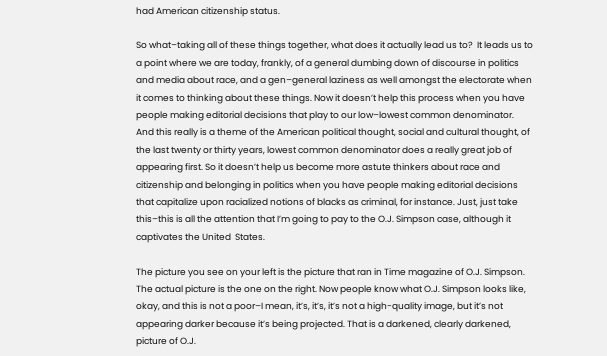had American citizenship status.

So what–taking all of these things together, what does it actually lead us to?  It leads us to a point where we are today, frankly, of a general dumbing down of discourse in politics and media about race, and a gen–general laziness as well amongst the electorate when it comes to thinking about these things. Now it doesn’t help this process when you have people making editorial decisions that play to our low–lowest common denominator. And this really is a theme of the American political thought, social and cultural thought, of the last twenty or thirty years, lowest common denominator does a really great job of appearing first. So it doesn’t help us become more astute thinkers about race and citizenship and belonging in politics when you have people making editorial decisions that capitalize upon racialized notions of blacks as criminal, for instance. Just, just take this–this is all the attention that I’m going to pay to the O.J. Simpson case, although it captivates the United  States.

The picture you see on your left is the picture that ran in Time magazine of O.J. Simpson. The actual picture is the one on the right. Now people know what O.J. Simpson looks like, okay, and this is not a poor–I mean, it’s, it’s, it’s not a high-quality image, but it’s not appearing darker because it’s being projected. That is a darkened, clearly darkened, picture of O.J.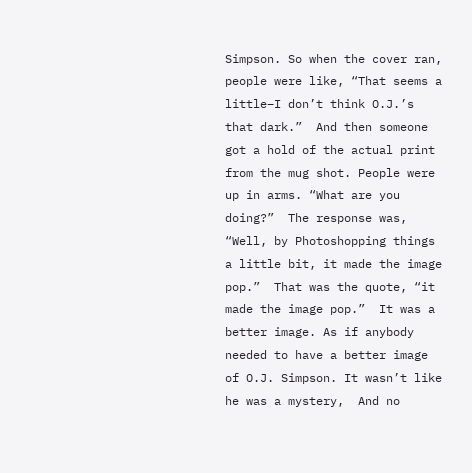Simpson. So when the cover ran, people were like, “That seems a little–I don’t think O.J.’s that dark.”  And then someone got a hold of the actual print from the mug shot. People were up in arms. “What are you doing?”  The response was, “Well, by Photoshopping things a little bit, it made the image pop.”  That was the quote, “it made the image pop.”  It was a better image. As if anybody needed to have a better image of O.J. Simpson. It wasn’t like he was a mystery,  And no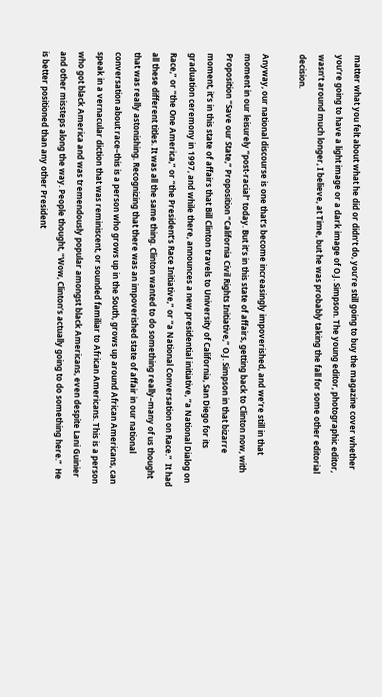matter what you felt about what he did or didn’t do, you’re still going to buy the magazine cover whether you’re going to have a light image or a dark image of O.J. Simpson. The young editor, photographic editor, wasn’t around much longer, I believe, at Time, but he was probably taking the fall for some other editorial decision.

Anyway, our national discourse is one that’s become increasingly impoverished, and we’re still in that moment in our leisurely “post-racial” today. But it’s in this state of affairs, getting back to Clinton now, with Proposition “Save our State,” Proposition “California Civil Rights Initiative,” O.J. Simpson in that bizarre moment, it’s in this state of affairs that Bill Clinton travels to University of California, San Diego for its graduation ceremony in 1997, and while there, announces a new presidential initiative, “a National Dialog on Race,” or “the One America,” or “the President’s Race Initiative,” or “a National Conversation on Race.”  It had all these different titles. It was all the same thing. Clinton wanted to do something really–many of us thought that was really astonishing. Recognizing that there was an impoverished state of affair in our national conversation about race–this is a person who grows up in the South, grows up around African Americans, can speak in a vernacular diction that was reminiscent, or sounded familiar to African Americans. This is a person who got black America and was tremendously popular amongst black Americans, even despite Lani Guinier and other missteps along the way. People thought, “Wow, Clinton’s actually going to do something here.”  He is better positioned than any other President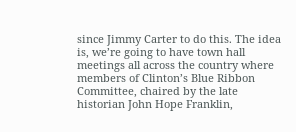since Jimmy Carter to do this. The idea is, we’re going to have town hall meetings all across the country where members of Clinton’s Blue Ribbon Committee, chaired by the late historian John Hope Franklin,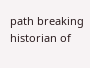path breaking historian of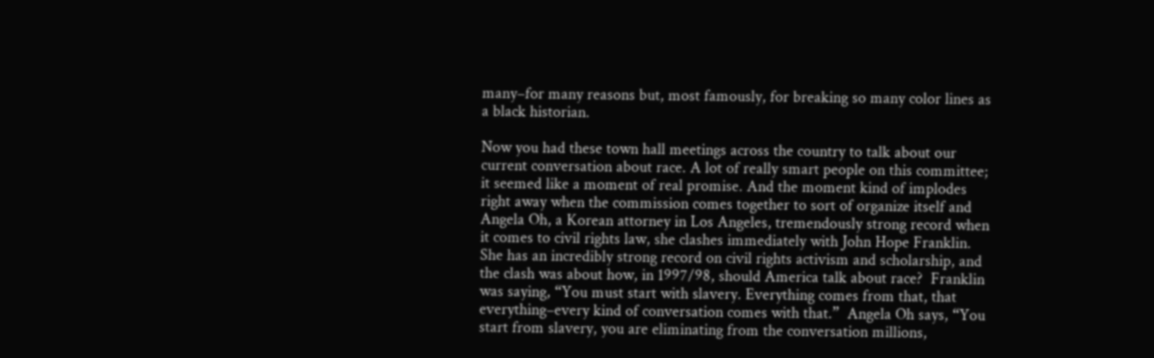many–for many reasons but, most famously, for breaking so many color lines as a black historian.

Now you had these town hall meetings across the country to talk about our current conversation about race. A lot of really smart people on this committee; it seemed like a moment of real promise. And the moment kind of implodes right away when the commission comes together to sort of organize itself and Angela Oh, a Korean attorney in Los Angeles, tremendously strong record when it comes to civil rights law, she clashes immediately with John Hope Franklin. She has an incredibly strong record on civil rights activism and scholarship, and the clash was about how, in 1997/98, should America talk about race?  Franklin was saying, “You must start with slavery. Everything comes from that, that everything–every kind of conversation comes with that.”  Angela Oh says, “You start from slavery, you are eliminating from the conversation millions,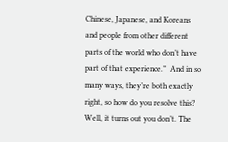Chinese, Japanese, and Koreans and people from other different parts of the world who don’t have part of that experience.”  And in so many ways, they’re both exactly right, so how do you resolve this?  Well, it turns out you don’t. The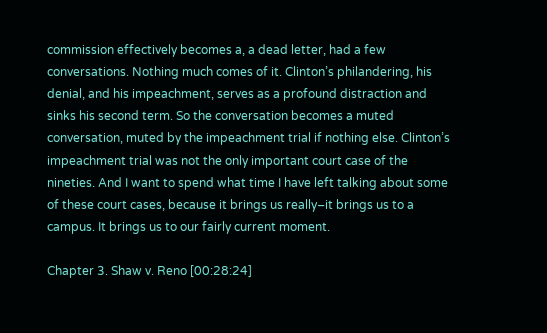commission effectively becomes a, a dead letter, had a few conversations. Nothing much comes of it. Clinton’s philandering, his denial, and his impeachment, serves as a profound distraction and sinks his second term. So the conversation becomes a muted conversation, muted by the impeachment trial if nothing else. Clinton’s impeachment trial was not the only important court case of the nineties. And I want to spend what time I have left talking about some of these court cases, because it brings us really–it brings us to a campus. It brings us to our fairly current moment.

Chapter 3. Shaw v. Reno [00:28:24]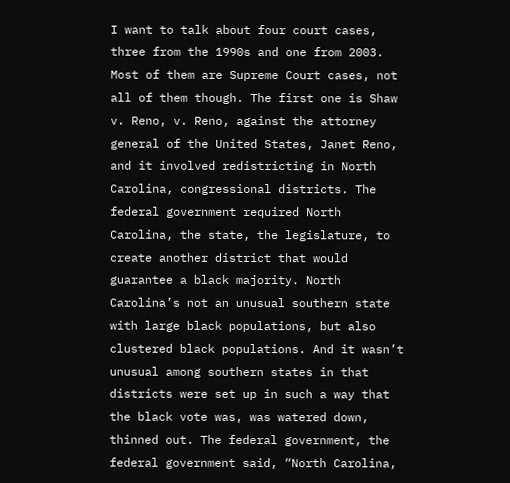I want to talk about four court cases, three from the 1990s and one from 2003. Most of them are Supreme Court cases, not all of them though. The first one is Shaw v. Reno, v. Reno, against the attorney general of the United States, Janet Reno, and it involved redistricting in North Carolina, congressional districts. The federal government required North Carolina, the state, the legislature, to create another district that would guarantee a black majority. North Carolina’s not an unusual southern state with large black populations, but also clustered black populations. And it wasn’t unusual among southern states in that districts were set up in such a way that the black vote was, was watered down, thinned out. The federal government, the federal government said, “North Carolina,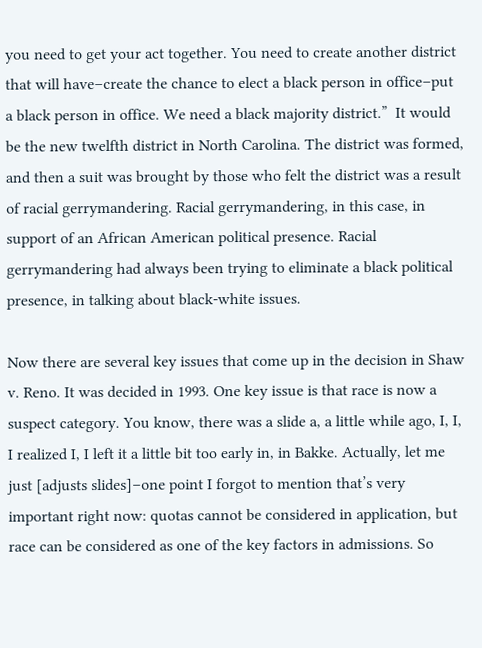you need to get your act together. You need to create another district that will have–create the chance to elect a black person in office–put a black person in office. We need a black majority district.”  It would be the new twelfth district in North Carolina. The district was formed, and then a suit was brought by those who felt the district was a result of racial gerrymandering. Racial gerrymandering, in this case, in support of an African American political presence. Racial gerrymandering had always been trying to eliminate a black political presence, in talking about black-white issues.

Now there are several key issues that come up in the decision in Shaw v. Reno. It was decided in 1993. One key issue is that race is now a suspect category. You know, there was a slide a, a little while ago, I, I, I realized I, I left it a little bit too early in, in Bakke. Actually, let me just [adjusts slides]–one point I forgot to mention that’s very important right now: quotas cannot be considered in application, but race can be considered as one of the key factors in admissions. So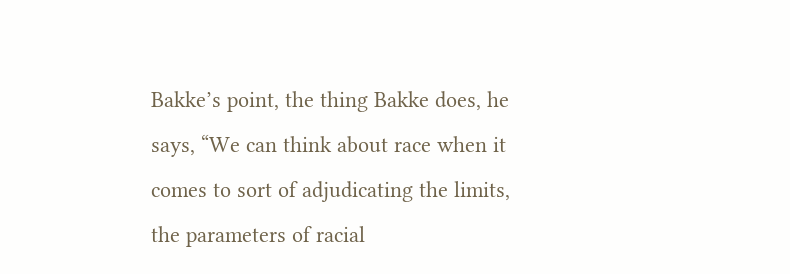Bakke’s point, the thing Bakke does, he says, “We can think about race when it comes to sort of adjudicating the limits, the parameters of racial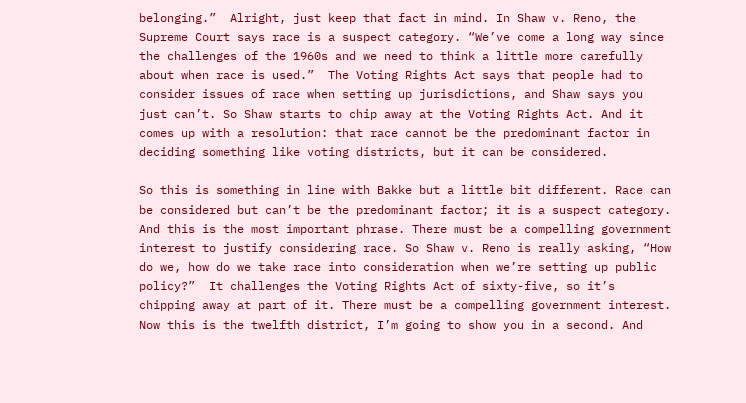belonging.”  Alright, just keep that fact in mind. In Shaw v. Reno, the Supreme Court says race is a suspect category. “We’ve come a long way since the challenges of the 1960s and we need to think a little more carefully about when race is used.”  The Voting Rights Act says that people had to consider issues of race when setting up jurisdictions, and Shaw says you just can’t. So Shaw starts to chip away at the Voting Rights Act. And it comes up with a resolution: that race cannot be the predominant factor in deciding something like voting districts, but it can be considered.

So this is something in line with Bakke but a little bit different. Race can be considered but can’t be the predominant factor; it is a suspect category. And this is the most important phrase. There must be a compelling government interest to justify considering race. So Shaw v. Reno is really asking, “How do we, how do we take race into consideration when we’re setting up public policy?”  It challenges the Voting Rights Act of sixty-five, so it’s chipping away at part of it. There must be a compelling government interest. Now this is the twelfth district, I’m going to show you in a second. And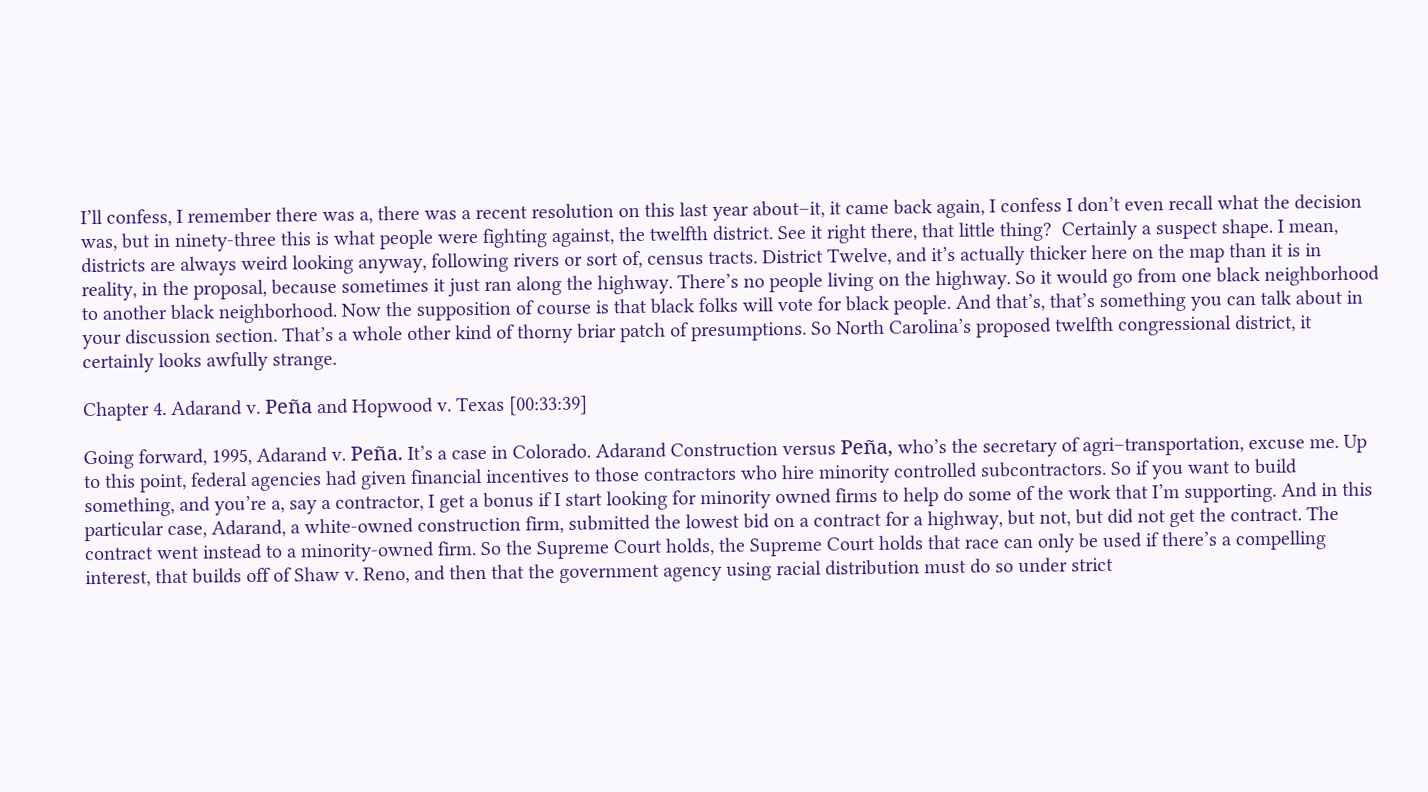I’ll confess, I remember there was a, there was a recent resolution on this last year about–it, it came back again, I confess I don’t even recall what the decision was, but in ninety-three this is what people were fighting against, the twelfth district. See it right there, that little thing?  Certainly a suspect shape. I mean, districts are always weird looking anyway, following rivers or sort of, census tracts. District Twelve, and it’s actually thicker here on the map than it is in reality, in the proposal, because sometimes it just ran along the highway. There’s no people living on the highway. So it would go from one black neighborhood to another black neighborhood. Now the supposition of course is that black folks will vote for black people. And that’s, that’s something you can talk about in your discussion section. That’s a whole other kind of thorny briar patch of presumptions. So North Carolina’s proposed twelfth congressional district, it certainly looks awfully strange.

Chapter 4. Adarand v. Peña and Hopwood v. Texas [00:33:39]

Going forward, 1995, Adarand v. Peña. It’s a case in Colorado. Adarand Construction versus Peña, who’s the secretary of agri–transportation, excuse me. Up to this point, federal agencies had given financial incentives to those contractors who hire minority controlled subcontractors. So if you want to build something, and you’re a, say a contractor, I get a bonus if I start looking for minority owned firms to help do some of the work that I’m supporting. And in this particular case, Adarand, a white-owned construction firm, submitted the lowest bid on a contract for a highway, but not, but did not get the contract. The contract went instead to a minority-owned firm. So the Supreme Court holds, the Supreme Court holds that race can only be used if there’s a compelling interest, that builds off of Shaw v. Reno, and then that the government agency using racial distribution must do so under strict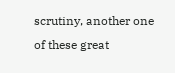scrutiny, another one of these great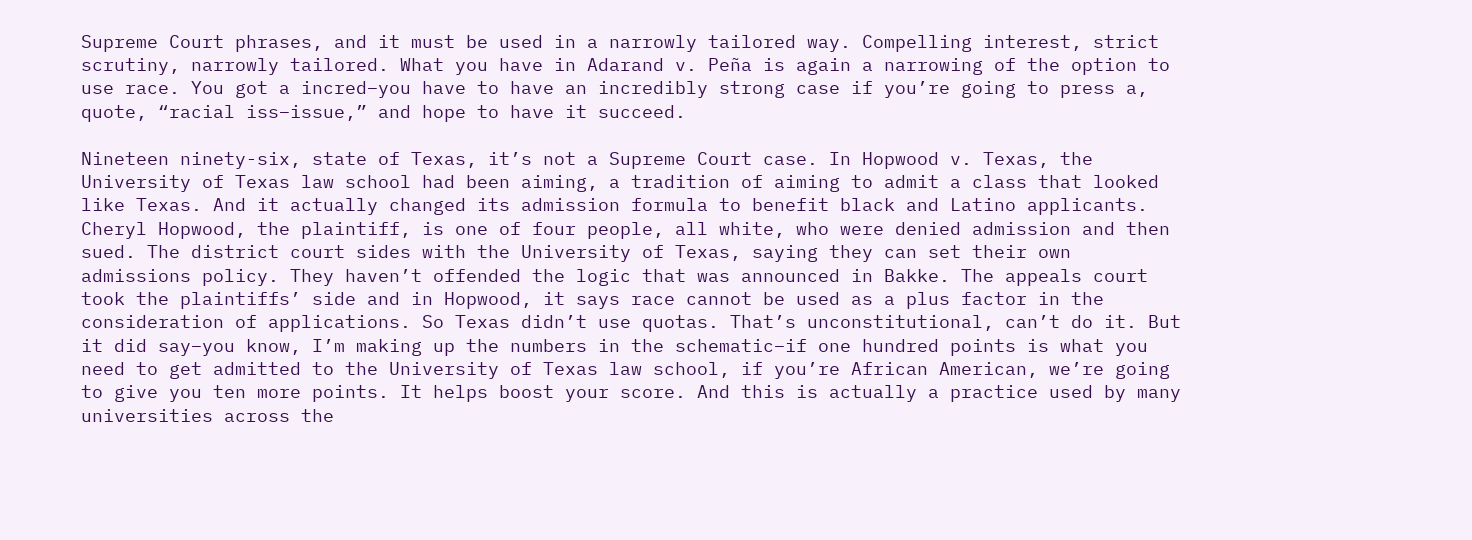Supreme Court phrases, and it must be used in a narrowly tailored way. Compelling interest, strict scrutiny, narrowly tailored. What you have in Adarand v. Peña is again a narrowing of the option to use race. You got a incred–you have to have an incredibly strong case if you’re going to press a, quote, “racial iss–issue,” and hope to have it succeed.

Nineteen ninety-six, state of Texas, it’s not a Supreme Court case. In Hopwood v. Texas, the University of Texas law school had been aiming, a tradition of aiming to admit a class that looked like Texas. And it actually changed its admission formula to benefit black and Latino applicants. Cheryl Hopwood, the plaintiff, is one of four people, all white, who were denied admission and then sued. The district court sides with the University of Texas, saying they can set their own admissions policy. They haven’t offended the logic that was announced in Bakke. The appeals court took the plaintiffs’ side and in Hopwood, it says race cannot be used as a plus factor in the consideration of applications. So Texas didn’t use quotas. That’s unconstitutional, can’t do it. But it did say–you know, I’m making up the numbers in the schematic–if one hundred points is what you need to get admitted to the University of Texas law school, if you’re African American, we’re going to give you ten more points. It helps boost your score. And this is actually a practice used by many universities across the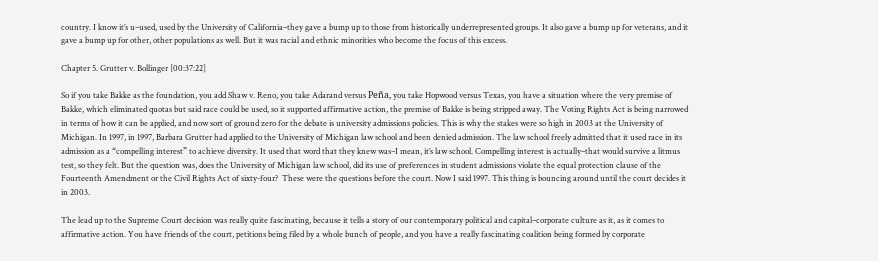country. I know it’s u–used, used by the University of California–they gave a bump up to those from historically underrepresented groups. It also gave a bump up for veterans, and it gave a bump up for other, other populations as well. But it was racial and ethnic minorities who become the focus of this excess.

Chapter 5. Grutter v. Bollinger [00:37:22]

So if you take Bakke as the foundation, you add Shaw v. Reno, you take Adarand versus Peña, you take Hopwood versus Texas, you have a situation where the very premise of Bakke, which eliminated quotas but said race could be used, so it supported affirmative action, the premise of Bakke is being stripped away. The Voting Rights Act is being narrowed in terms of how it can be applied, and now sort of ground zero for the debate is university admissions policies. This is why the stakes were so high in 2003 at the University of Michigan. In 1997, in 1997, Barbara Grutter had applied to the University of Michigan law school and been denied admission. The law school freely admitted that it used race in its admission as a “compelling interest” to achieve diversity. It used that word that they knew was–I mean, it’s law school. Compelling interest is actually–that would survive a litmus test, so they felt. But the question was, does the University of Michigan law school, did its use of preferences in student admissions violate the equal protection clause of the Fourteenth Amendment or the Civil Rights Act of sixty-four?  These were the questions before the court. Now I said 1997. This thing is bouncing around until the court decides it in 2003.

The lead up to the Supreme Court decision was really quite fascinating, because it tells a story of our contemporary political and capital–corporate culture as it, as it comes to affirmative action. You have friends of the court, petitions being filed by a whole bunch of people, and you have a really fascinating coalition being formed by corporate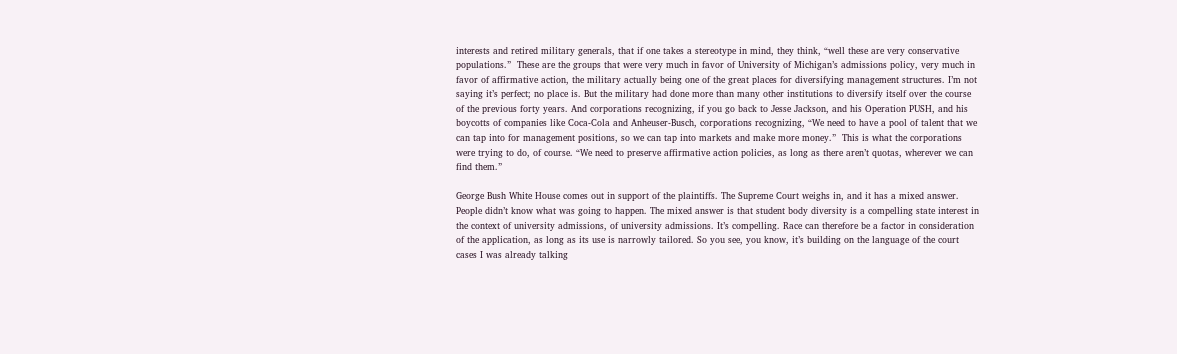interests and retired military generals, that if one takes a stereotype in mind, they think, “well these are very conservative populations.”  These are the groups that were very much in favor of University of Michigan’s admissions policy, very much in favor of affirmative action, the military actually being one of the great places for diversifying management structures. I’m not saying it’s perfect; no place is. But the military had done more than many other institutions to diversify itself over the course of the previous forty years. And corporations recognizing, if you go back to Jesse Jackson, and his Operation PUSH, and his boycotts of companies like Coca-Cola and Anheuser-Busch, corporations recognizing, “We need to have a pool of talent that we can tap into for management positions, so we can tap into markets and make more money.”  This is what the corporations were trying to do, of course. “We need to preserve affirmative action policies, as long as there aren’t quotas, wherever we can find them.”

George Bush White House comes out in support of the plaintiffs. The Supreme Court weighs in, and it has a mixed answer. People didn’t know what was going to happen. The mixed answer is that student body diversity is a compelling state interest in the context of university admissions, of university admissions. It’s compelling. Race can therefore be a factor in consideration of the application, as long as its use is narrowly tailored. So you see, you know, it’s building on the language of the court cases I was already talking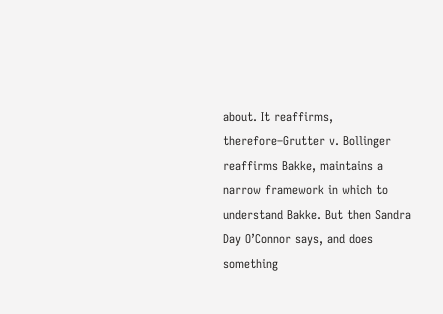about. It reaffirms, therefore–Grutter v. Bollinger reaffirms Bakke, maintains a narrow framework in which to understand Bakke. But then Sandra Day O’Connor says, and does something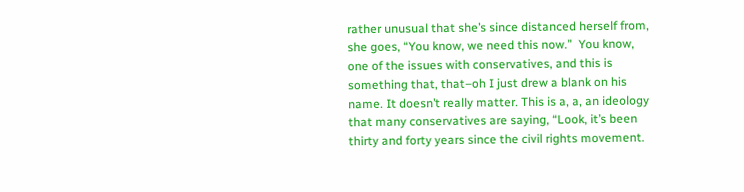rather unusual that she’s since distanced herself from, she goes, “You know, we need this now.”  You know, one of the issues with conservatives, and this is something that, that–oh I just drew a blank on his name. It doesn’t really matter. This is a, a, an ideology that many conservatives are saying, “Look, it’s been thirty and forty years since the civil rights movement.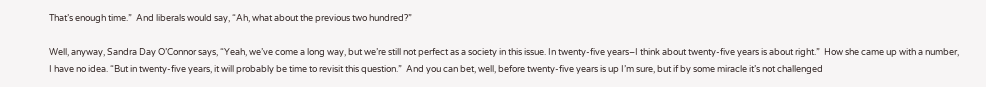That’s enough time.”  And liberals would say, “Ah, what about the previous two hundred?”

Well, anyway, Sandra Day O’Connor says, “Yeah, we’ve come a long way, but we’re still not perfect as a society in this issue. In twenty-five years–I think about twenty-five years is about right.”  How she came up with a number, I have no idea. “But in twenty-five years, it will probably be time to revisit this question.”  And you can bet, well, before twenty-five years is up I’m sure, but if by some miracle it’s not challenged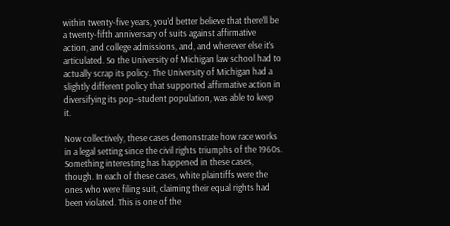within twenty-five years, you’d better believe that there’ll be a twenty-fifth anniversary of suits against affirmative action, and college admissions, and, and wherever else it’s articulated. So the University of Michigan law school had to actually scrap its policy. The University of Michigan had a slightly different policy that supported affirmative action in diversifying its pop–student population, was able to keep it.

Now collectively, these cases demonstrate how race works in a legal setting since the civil rights triumphs of the 1960s. Something interesting has happened in these cases, though. In each of these cases, white plaintiffs were the ones who were filing suit, claiming their equal rights had been violated. This is one of the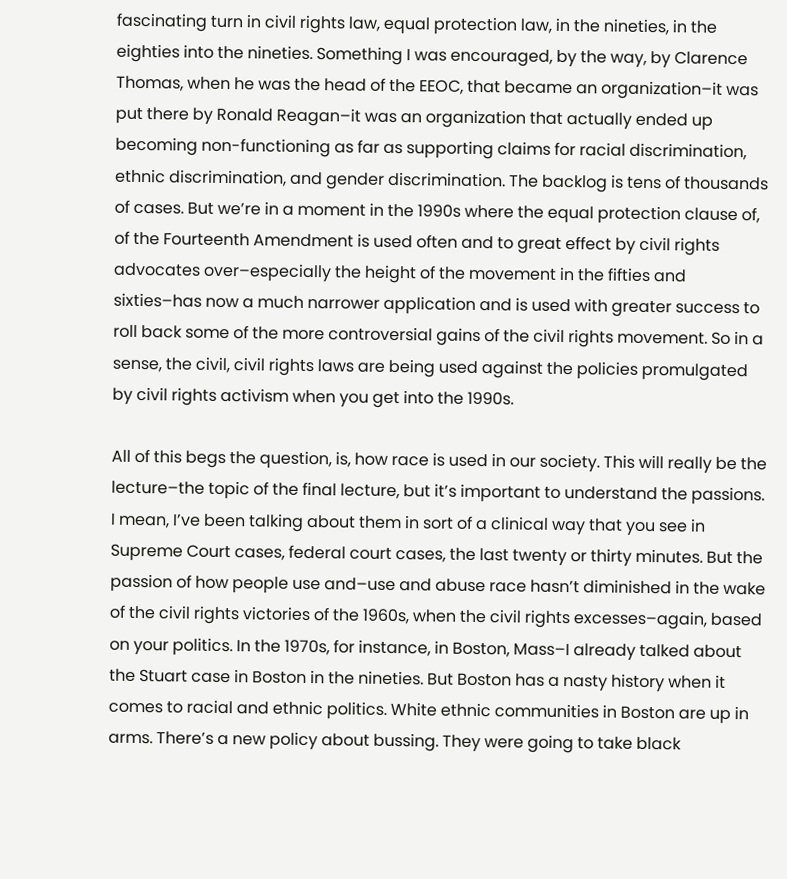fascinating turn in civil rights law, equal protection law, in the nineties, in the eighties into the nineties. Something I was encouraged, by the way, by Clarence Thomas, when he was the head of the EEOC, that became an organization–it was put there by Ronald Reagan–it was an organization that actually ended up becoming non-functioning as far as supporting claims for racial discrimination, ethnic discrimination, and gender discrimination. The backlog is tens of thousands of cases. But we’re in a moment in the 1990s where the equal protection clause of, of the Fourteenth Amendment is used often and to great effect by civil rights advocates over–especially the height of the movement in the fifties and sixties–has now a much narrower application and is used with greater success to roll back some of the more controversial gains of the civil rights movement. So in a sense, the civil, civil rights laws are being used against the policies promulgated by civil rights activism when you get into the 1990s.

All of this begs the question, is, how race is used in our society. This will really be the lecture–the topic of the final lecture, but it’s important to understand the passions. I mean, I’ve been talking about them in sort of a clinical way that you see in Supreme Court cases, federal court cases, the last twenty or thirty minutes. But the passion of how people use and–use and abuse race hasn’t diminished in the wake of the civil rights victories of the 1960s, when the civil rights excesses–again, based on your politics. In the 1970s, for instance, in Boston, Mass–I already talked about the Stuart case in Boston in the nineties. But Boston has a nasty history when it comes to racial and ethnic politics. White ethnic communities in Boston are up in arms. There’s a new policy about bussing. They were going to take black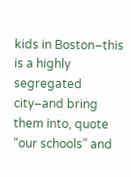kids in Boston–this is a highly segregated city–and bring them into, quote “our schools” and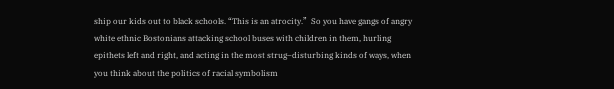ship our kids out to black schools. “This is an atrocity.”  So you have gangs of angry white ethnic Bostonians attacking school buses with children in them, hurling epithets left and right, and acting in the most strug–disturbing kinds of ways, when you think about the politics of racial symbolism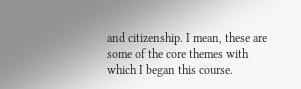and citizenship. I mean, these are some of the core themes with which I began this course.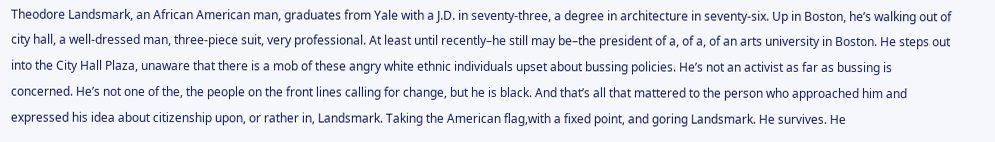Theodore Landsmark, an African American man, graduates from Yale with a J.D. in seventy-three, a degree in architecture in seventy-six. Up in Boston, he’s walking out of city hall, a well-dressed man, three-piece suit, very professional. At least until recently–he still may be–the president of a, of a, of an arts university in Boston. He steps out into the City Hall Plaza, unaware that there is a mob of these angry white ethnic individuals upset about bussing policies. He’s not an activist as far as bussing is concerned. He’s not one of the, the people on the front lines calling for change, but he is black. And that’s all that mattered to the person who approached him and expressed his idea about citizenship upon, or rather in, Landsmark. Taking the American flag,with a fixed point, and goring Landsmark. He survives. He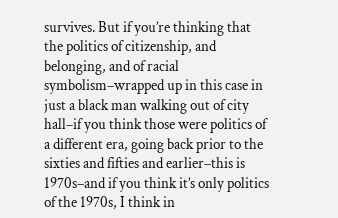survives. But if you’re thinking that the politics of citizenship, and belonging, and of racial symbolism–wrapped up in this case in just a black man walking out of city hall–if you think those were politics of a different era, going back prior to the sixties and fifties and earlier–this is 1970s–and if you think it’s only politics of the 1970s, I think in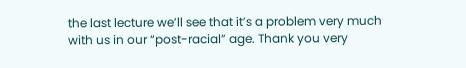the last lecture we’ll see that it’s a problem very much with us in our “post-racial” age. Thank you very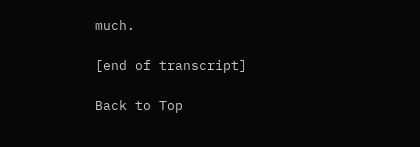much.

[end of transcript]

Back to Top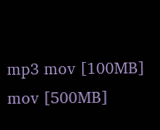mp3 mov [100MB] mov [500MB]